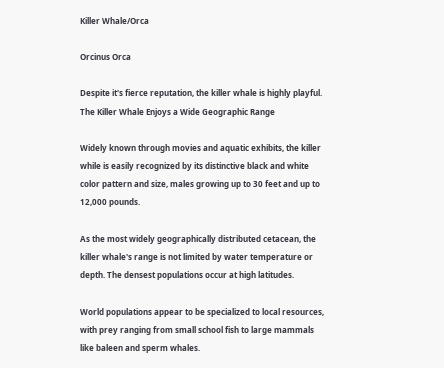Killer Whale/Orca

Orcinus Orca

Despite it's fierce reputation, the killer whale is highly playful.
The Killer Whale Enjoys a Wide Geographic Range

Widely known through movies and aquatic exhibits, the killer while is easily recognized by its distinctive black and white color pattern and size, males growing up to 30 feet and up to 12,000 pounds.

As the most widely geographically distributed cetacean, the killer whale's range is not limited by water temperature or depth. The densest populations occur at high latitudes.

World populations appear to be specialized to local resources, with prey ranging from small school fish to large mammals like baleen and sperm whales.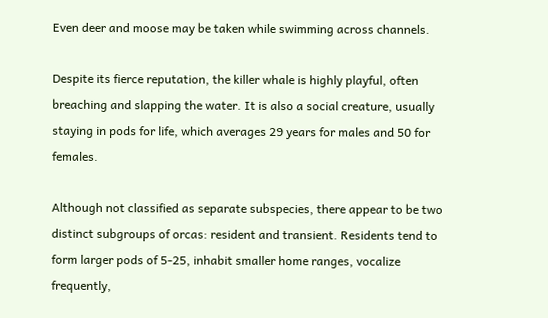Even deer and moose may be taken while swimming across channels.

Despite its fierce reputation, the killer whale is highly playful, often breaching and slapping the water. It is also a social creature, usually staying in pods for life, which averages 29 years for males and 50 for females.

Although not classified as separate subspecies, there appear to be two distinct subgroups of orcas: resident and transient. Residents tend to form larger pods of 5-25, inhabit smaller home ranges, vocalize frequently,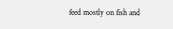feed mostly on fish and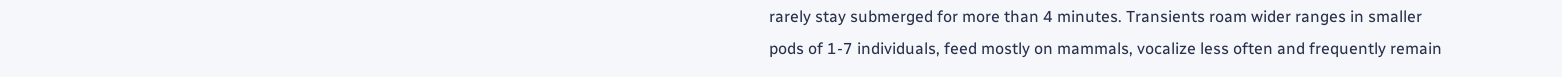rarely stay submerged for more than 4 minutes. Transients roam wider ranges in smaller pods of 1-7 individuals, feed mostly on mammals, vocalize less often and frequently remain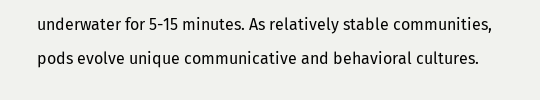underwater for 5-15 minutes. As relatively stable communities, pods evolve unique communicative and behavioral cultures.